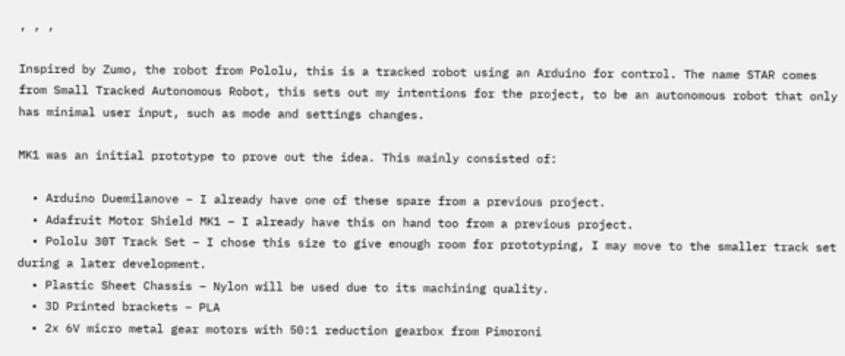, , ,

Inspired by Zumo, the robot from Pololu, this is a tracked robot using an Arduino for control. The name STAR comes from Small Tracked Autonomous Robot, this sets out my intentions for the project, to be an autonomous robot that only has minimal user input, such as mode and settings changes.

MK1 was an initial prototype to prove out the idea. This mainly consisted of:

  • Arduino Duemilanove – I already have one of these spare from a previous project.
  • Adafruit Motor Shield MK1 – I already have this on hand too from a previous project.
  • Pololu 30T Track Set – I chose this size to give enough room for prototyping, I may move to the smaller track set during a later development.
  • Plastic Sheet Chassis – Nylon will be used due to its machining quality.
  • 3D Printed brackets – PLA
  • 2x 6V micro metal gear motors with 50:1 reduction gearbox from Pimoroni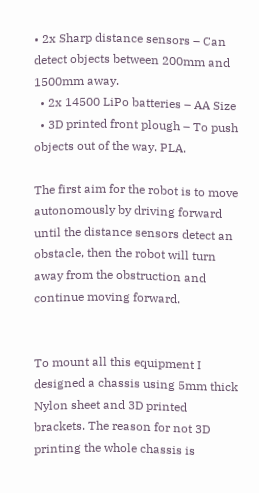• 2x Sharp distance sensors – Can detect objects between 200mm and 1500mm away.
  • 2x 14500 LiPo batteries – AA Size
  • 3D printed front plough – To push objects out of the way. PLA.

The first aim for the robot is to move autonomously by driving forward until the distance sensors detect an obstacle, then the robot will turn away from the obstruction and continue moving forward.


To mount all this equipment I designed a chassis using 5mm thick Nylon sheet and 3D printed brackets. The reason for not 3D printing the whole chassis is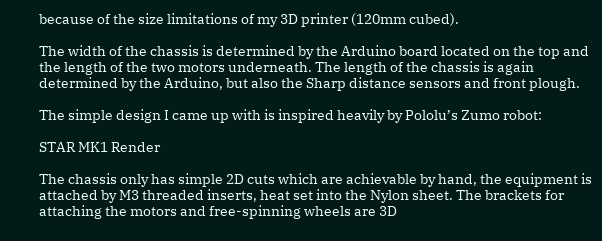because of the size limitations of my 3D printer (120mm cubed).

The width of the chassis is determined by the Arduino board located on the top and the length of the two motors underneath. The length of the chassis is again determined by the Arduino, but also the Sharp distance sensors and front plough.

The simple design I came up with is inspired heavily by Pololu’s Zumo robot:

STAR MK1 Render

The chassis only has simple 2D cuts which are achievable by hand, the equipment is attached by M3 threaded inserts, heat set into the Nylon sheet. The brackets for attaching the motors and free-spinning wheels are 3D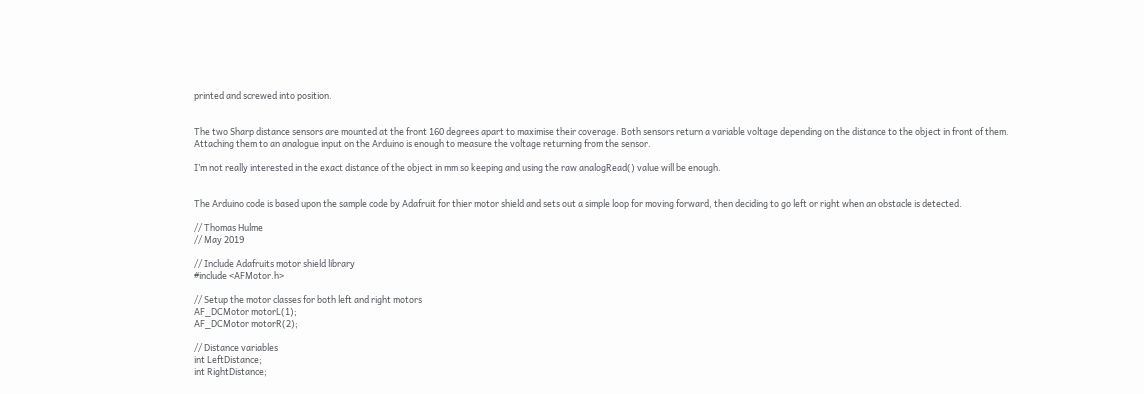printed and screwed into position.


The two Sharp distance sensors are mounted at the front 160 degrees apart to maximise their coverage. Both sensors return a variable voltage depending on the distance to the object in front of them. Attaching them to an analogue input on the Arduino is enough to measure the voltage returning from the sensor.

I’m not really interested in the exact distance of the object in mm so keeping and using the raw analogRead() value will be enough.


The Arduino code is based upon the sample code by Adafruit for thier motor shield and sets out a simple loop for moving forward, then deciding to go left or right when an obstacle is detected.

// Thomas Hulme
// May 2019

// Include Adafruits motor shield library
#include <AFMotor.h>

// Setup the motor classes for both left and right motors
AF_DCMotor motorL(1);
AF_DCMotor motorR(2);

// Distance variables
int LeftDistance;
int RightDistance;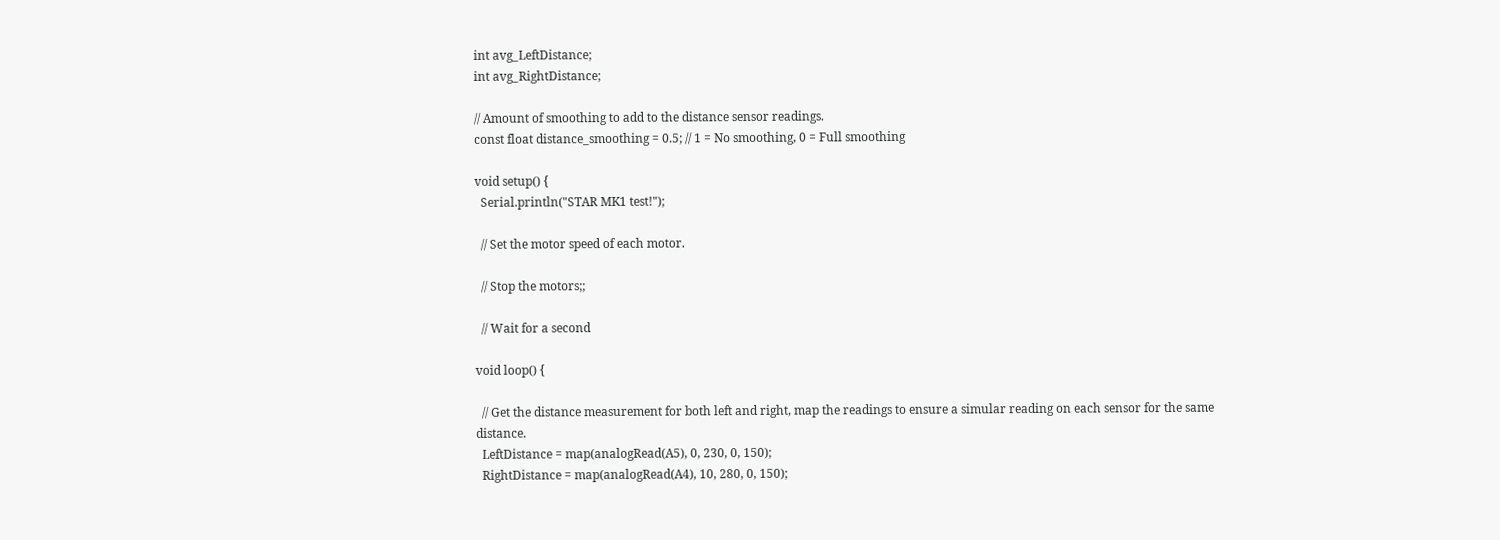int avg_LeftDistance;
int avg_RightDistance;

// Amount of smoothing to add to the distance sensor readings.
const float distance_smoothing = 0.5; // 1 = No smoothing, 0 = Full smoothing

void setup() {
  Serial.println("STAR MK1 test!");

  // Set the motor speed of each motor.

  // Stop the motors;;

  // Wait for a second

void loop() {

  // Get the distance measurement for both left and right, map the readings to ensure a simular reading on each sensor for the same distance.
  LeftDistance = map(analogRead(A5), 0, 230, 0, 150);
  RightDistance = map(analogRead(A4), 10, 280, 0, 150);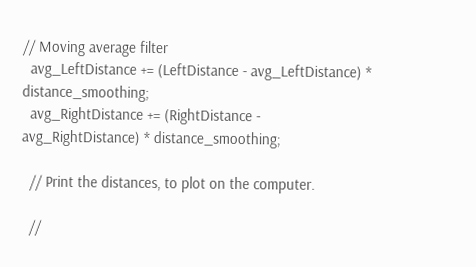// Moving average filter
  avg_LeftDistance += (LeftDistance - avg_LeftDistance) * distance_smoothing;
  avg_RightDistance += (RightDistance - avg_RightDistance) * distance_smoothing;

  // Print the distances, to plot on the computer.

  //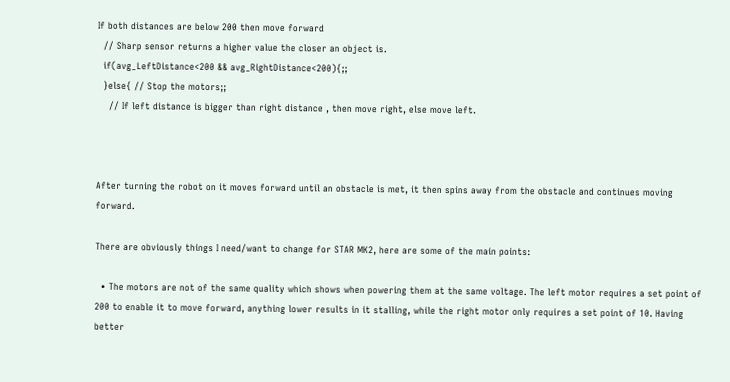If both distances are below 200 then move forward
  // Sharp sensor returns a higher value the closer an object is.
  if(avg_LeftDistance<200 && avg_RightDistance<200){;;
  }else{ // Stop the motors;;
    // If left distance is bigger than right distance , then move right, else move left.



After turning the robot on it moves forward until an obstacle is met, it then spins away from the obstacle and continues moving forward.

There are obviously things I need/want to change for STAR MK2, here are some of the main points:

  • The motors are not of the same quality which shows when powering them at the same voltage. The left motor requires a set point of 200 to enable it to move forward, anything lower results in it stalling, while the right motor only requires a set point of 10. Having better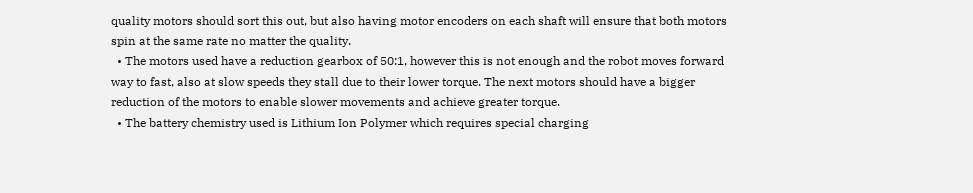quality motors should sort this out, but also having motor encoders on each shaft will ensure that both motors spin at the same rate no matter the quality.
  • The motors used have a reduction gearbox of 50:1, however this is not enough and the robot moves forward way to fast, also at slow speeds they stall due to their lower torque. The next motors should have a bigger reduction of the motors to enable slower movements and achieve greater torque.
  • The battery chemistry used is Lithium Ion Polymer which requires special charging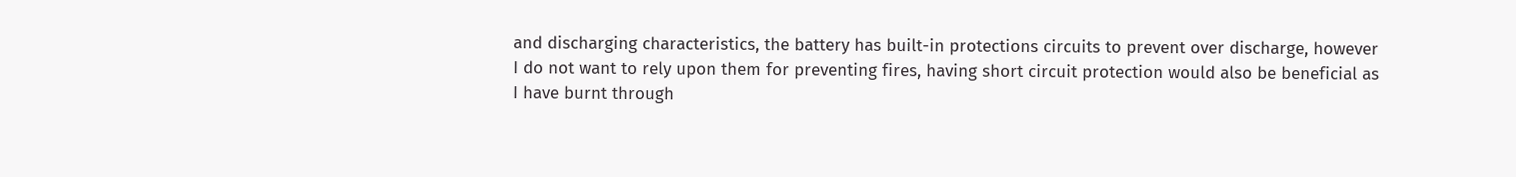and discharging characteristics, the battery has built-in protections circuits to prevent over discharge, however I do not want to rely upon them for preventing fires, having short circuit protection would also be beneficial as I have burnt through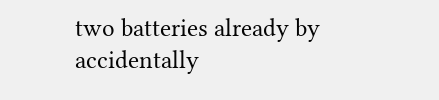two batteries already by accidentally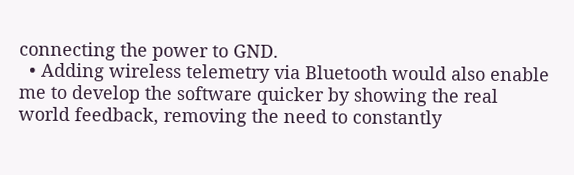connecting the power to GND.
  • Adding wireless telemetry via Bluetooth would also enable me to develop the software quicker by showing the real world feedback, removing the need to constantly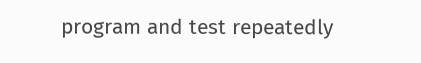program and test repeatedly